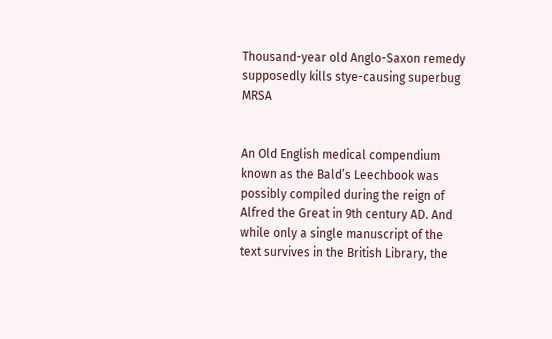Thousand-year old Anglo-Saxon remedy supposedly kills stye-causing superbug MRSA


An Old English medical compendium known as the Bald’s Leechbook was possibly compiled during the reign of Alfred the Great in 9th century AD. And while only a single manuscript of the text survives in the British Library, the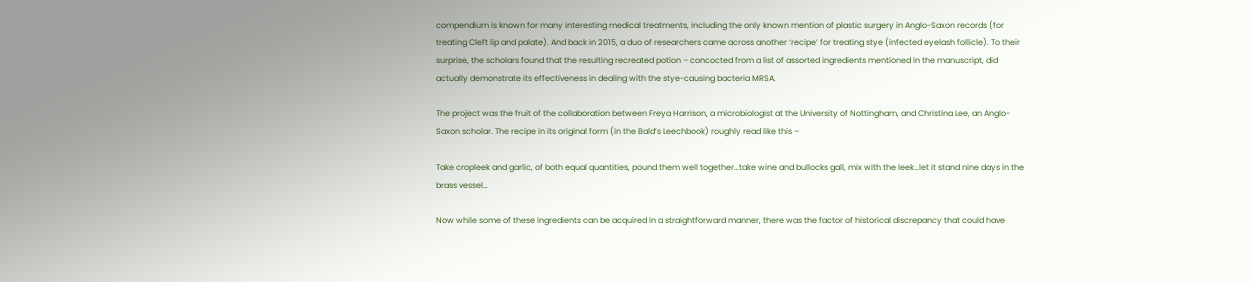compendium is known for many interesting medical treatments, including the only known mention of plastic surgery in Anglo-Saxon records (for treating Cleft lip and palate). And back in 2015, a duo of researchers came across another ‘recipe’ for treating stye (infected eyelash follicle). To their surprise, the scholars found that the resulting recreated potion – concocted from a list of assorted ingredients mentioned in the manuscript, did actually demonstrate its effectiveness in dealing with the stye-causing bacteria MRSA.

The project was the fruit of the collaboration between Freya Harrison, a microbiologist at the University of Nottingham, and Christina Lee, an Anglo-Saxon scholar. The recipe in its original form (in the Bald’s Leechbook) roughly read like this –

Take cropleek and garlic, of both equal quantities, pound them well together…take wine and bullocks gall, mix with the leek…let it stand nine days in the brass vessel…

Now while some of these ingredients can be acquired in a straightforward manner, there was the factor of historical discrepancy that could have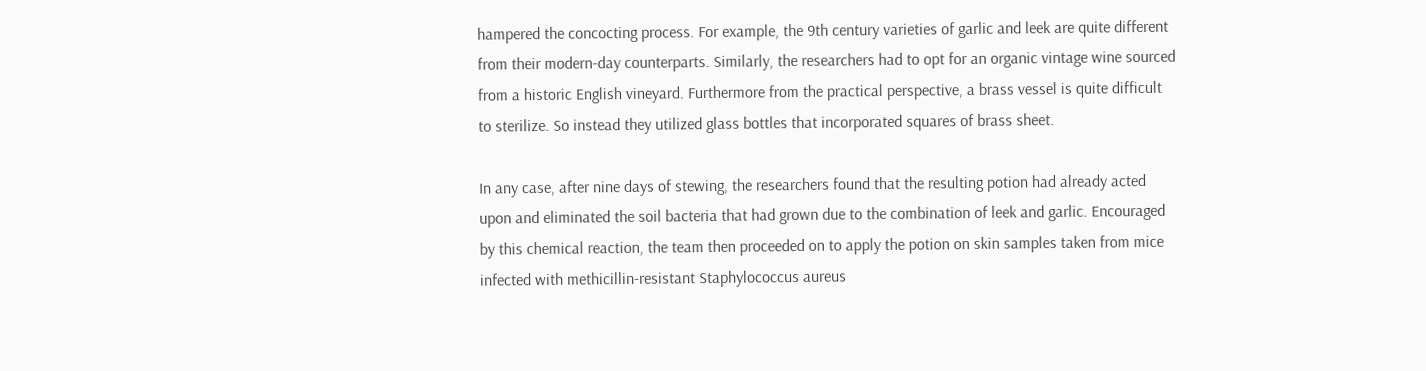hampered the concocting process. For example, the 9th century varieties of garlic and leek are quite different from their modern-day counterparts. Similarly, the researchers had to opt for an organic vintage wine sourced from a historic English vineyard. Furthermore from the practical perspective, a brass vessel is quite difficult to sterilize. So instead they utilized glass bottles that incorporated squares of brass sheet.

In any case, after nine days of stewing, the researchers found that the resulting potion had already acted upon and eliminated the soil bacteria that had grown due to the combination of leek and garlic. Encouraged by this chemical reaction, the team then proceeded on to apply the potion on skin samples taken from mice infected with methicillin-resistant Staphylococcus aureus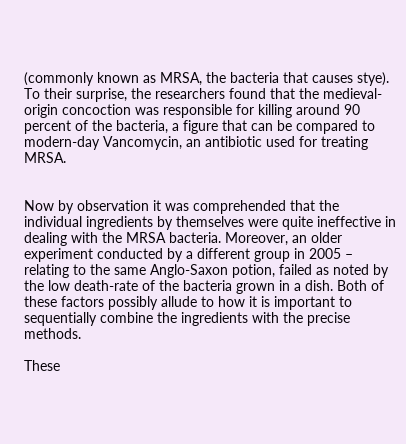(commonly known as MRSA, the bacteria that causes stye). To their surprise, the researchers found that the medieval-origin concoction was responsible for killing around 90 percent of the bacteria, a figure that can be compared to modern-day Vancomycin, an antibiotic used for treating MRSA.


Now by observation it was comprehended that the individual ingredients by themselves were quite ineffective in dealing with the MRSA bacteria. Moreover, an older experiment conducted by a different group in 2005 – relating to the same Anglo-Saxon potion, failed as noted by the low death-rate of the bacteria grown in a dish. Both of these factors possibly allude to how it is important to sequentially combine the ingredients with the precise methods.

These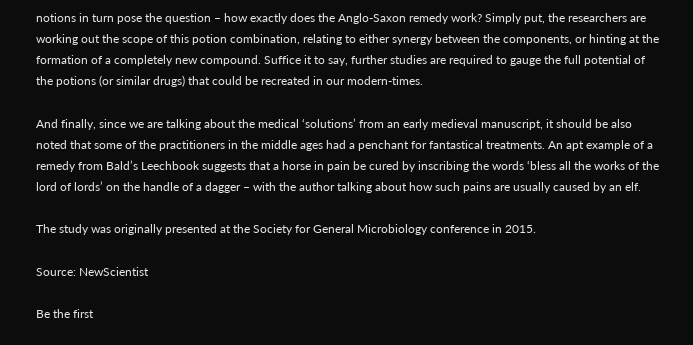notions in turn pose the question – how exactly does the Anglo-Saxon remedy work? Simply put, the researchers are working out the scope of this potion combination, relating to either synergy between the components, or hinting at the formation of a completely new compound. Suffice it to say, further studies are required to gauge the full potential of the potions (or similar drugs) that could be recreated in our modern-times.

And finally, since we are talking about the medical ‘solutions’ from an early medieval manuscript, it should be also noted that some of the practitioners in the middle ages had a penchant for fantastical treatments. An apt example of a remedy from Bald’s Leechbook suggests that a horse in pain be cured by inscribing the words ‘bless all the works of the lord of lords’ on the handle of a dagger – with the author talking about how such pains are usually caused by an elf.

The study was originally presented at the Society for General Microbiology conference in 2015.

Source: NewScientist

Be the first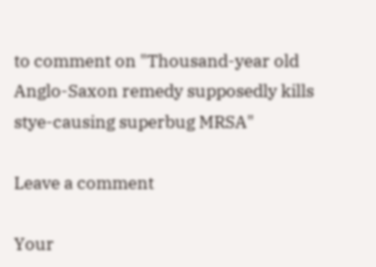to comment on "Thousand-year old Anglo-Saxon remedy supposedly kills stye-causing superbug MRSA"

Leave a comment

Your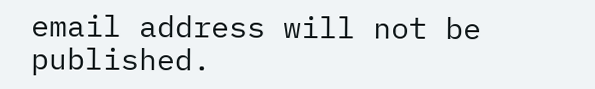email address will not be published.